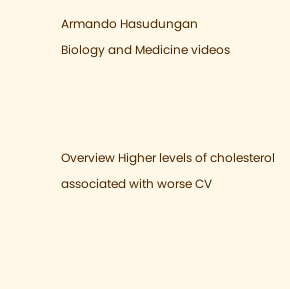Armando Hasudungan
Biology and Medicine videos



Overview Higher levels of cholesterol associated with worse CV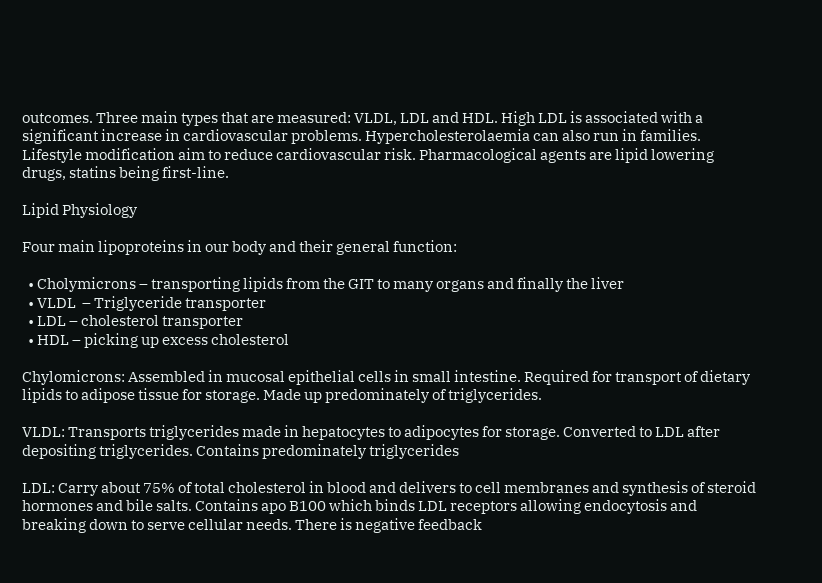outcomes. Three main types that are measured: VLDL, LDL and HDL. High LDL is associated with a significant increase in cardiovascular problems. Hypercholesterolaemia can also run in families. Lifestyle modification aim to reduce cardiovascular risk. Pharmacological agents are lipid lowering drugs, statins being first-line.

Lipid Physiology

Four main lipoproteins in our body and their general function:

  • Cholymicrons – transporting lipids from the GIT to many organs and finally the liver
  • VLDL  – Triglyceride transporter
  • LDL – cholesterol transporter
  • HDL – picking up excess cholesterol

Chylomicrons: Assembled in mucosal epithelial cells in small intestine. Required for transport of dietary lipids to adipose tissue for storage. Made up predominately of triglycerides.

VLDL: Transports triglycerides made in hepatocytes to adipocytes for storage. Converted to LDL after depositing triglycerides. Contains predominately triglycerides

LDL: Carry about 75% of total cholesterol in blood and delivers to cell membranes and synthesis of steroid hormones and bile salts. Contains apo B100 which binds LDL receptors allowing endocytosis and breaking down to serve cellular needs. There is negative feedback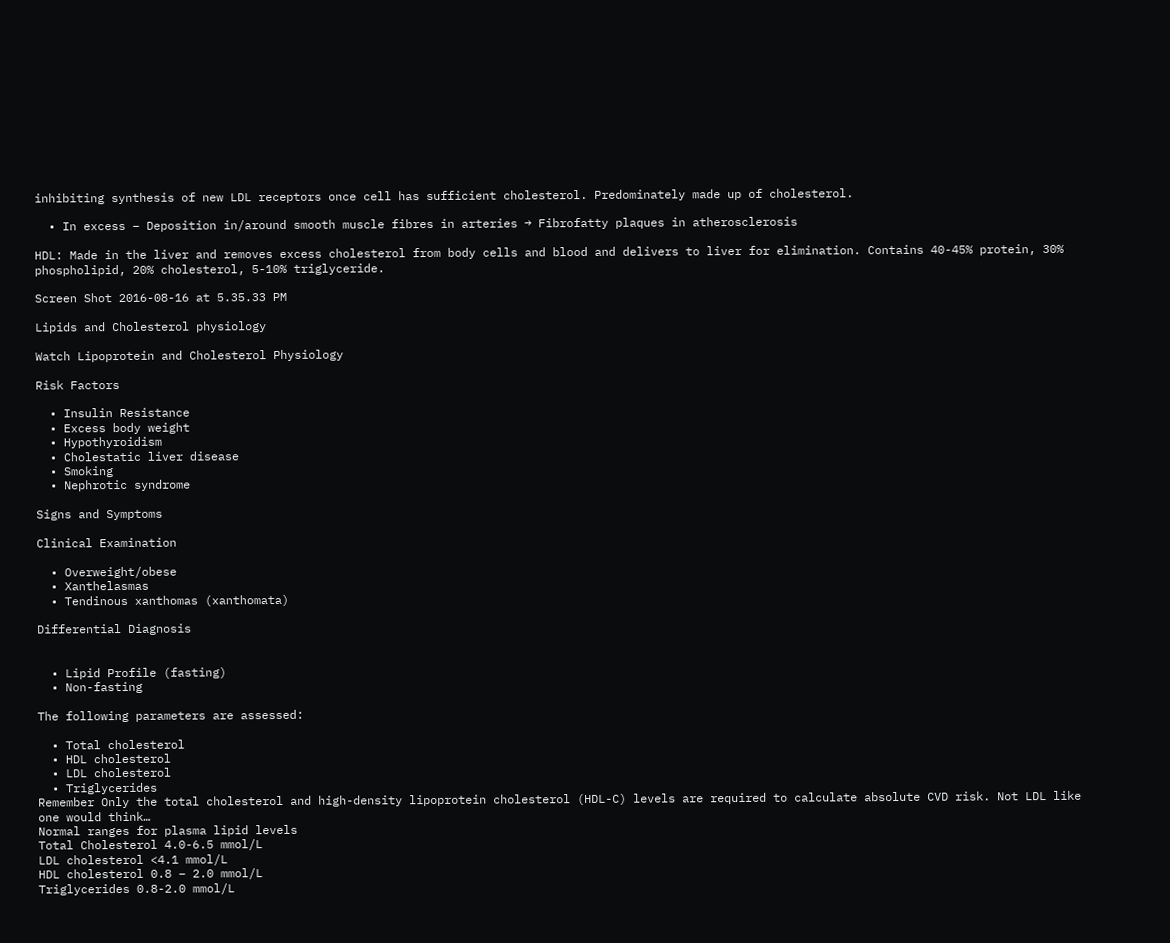inhibiting synthesis of new LDL receptors once cell has sufficient cholesterol. Predominately made up of cholesterol.

  • In excess – Deposition in/around smooth muscle fibres in arteries → Fibrofatty plaques in atherosclerosis

HDL: Made in the liver and removes excess cholesterol from body cells and blood and delivers to liver for elimination. Contains 40-45% protein, 30% phospholipid, 20% cholesterol, 5-10% triglyceride.

Screen Shot 2016-08-16 at 5.35.33 PM

Lipids and Cholesterol physiology

Watch Lipoprotein and Cholesterol Physiology

Risk Factors

  • Insulin Resistance
  • Excess body weight
  • Hypothyroidism
  • Cholestatic liver disease
  • Smoking
  • Nephrotic syndrome

Signs and Symptoms

Clinical Examination

  • Overweight/obese
  • Xanthelasmas
  • Tendinous xanthomas (xanthomata)

Differential Diagnosis


  • Lipid Profile (fasting)
  • Non-fasting

The following parameters are assessed:

  • Total cholesterol
  • HDL cholesterol
  • LDL cholesterol
  • Triglycerides
Remember Only the total cholesterol and high-density lipoprotein cholesterol (HDL-C) levels are required to calculate absolute CVD risk. Not LDL like one would think…
Normal ranges for plasma lipid levels
Total Cholesterol 4.0-6.5 mmol/L
LDL cholesterol <4.1 mmol/L
HDL cholesterol 0.8 – 2.0 mmol/L
Triglycerides 0.8-2.0 mmol/L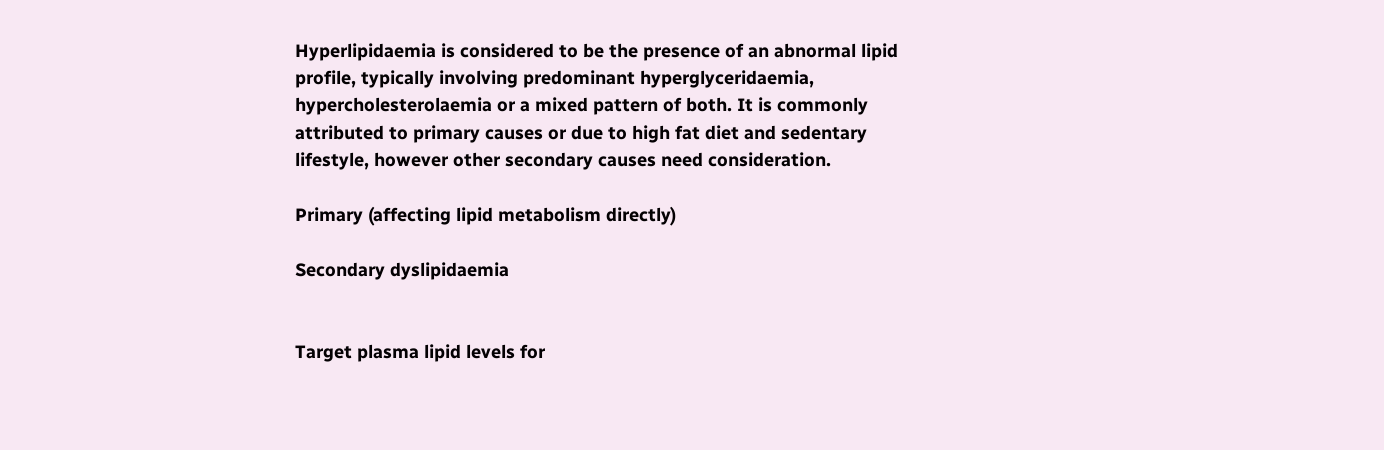Hyperlipidaemia is considered to be the presence of an abnormal lipid profile, typically involving predominant hyperglyceridaemia, hypercholesterolaemia or a mixed pattern of both. It is commonly attributed to primary causes or due to high fat diet and sedentary lifestyle, however other secondary causes need consideration.

Primary (affecting lipid metabolism directly)

Secondary dyslipidaemia


Target plasma lipid levels for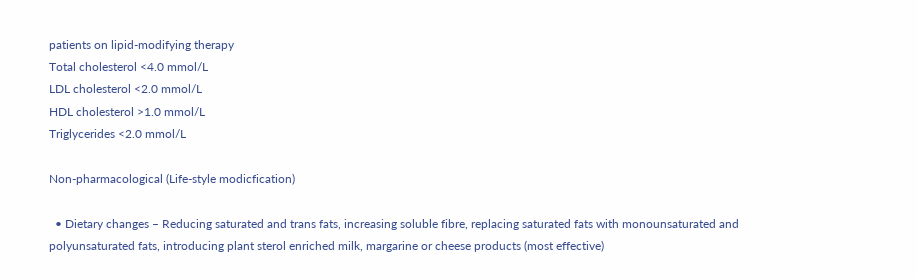patients on lipid-modifying therapy
Total cholesterol <4.0 mmol/L
LDL cholesterol <2.0 mmol/L
HDL cholesterol >1.0 mmol/L
Triglycerides <2.0 mmol/L

Non-pharmacological (Life-style modicfication)

  • Dietary changes – Reducing saturated and trans fats, increasing soluble fibre, replacing saturated fats with monounsaturated and polyunsaturated fats, introducing plant sterol enriched milk, margarine or cheese products (most effective)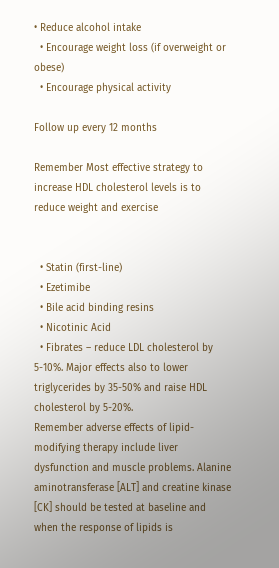• Reduce alcohol intake
  • Encourage weight loss (if overweight or obese)
  • Encourage physical activity

Follow up every 12 months

Remember Most effective strategy to increase HDL cholesterol levels is to reduce weight and exercise


  • Statin (first-line)
  • Ezetimibe
  • Bile acid binding resins
  • Nicotinic Acid
  • Fibrates – reduce LDL cholesterol by 5-10%. Major effects also to lower triglycerides by 35-50% and raise HDL cholesterol by 5-20%.
Remember adverse effects of lipid-modifying therapy include liver dysfunction and muscle problems. Alanine aminotransferase [ALT] and creatine kinase [CK] should be tested at baseline and when the response of lipids is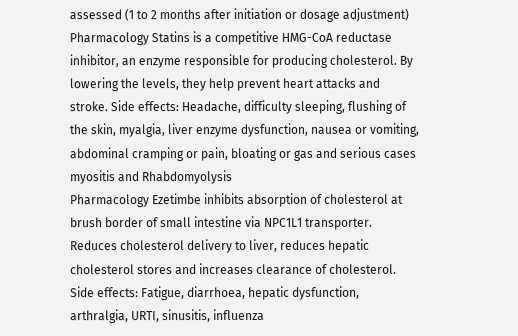assessed (1 to 2 months after initiation or dosage adjustment)
Pharmacology Statins is a competitive HMG-CoA reductase inhibitor, an enzyme responsible for producing cholesterol. By lowering the levels, they help prevent heart attacks and stroke. Side effects: Headache, difficulty sleeping, flushing of the skin, myalgia, liver enzyme dysfunction, nausea or vomiting, abdominal cramping or pain, bloating or gas and serious cases myositis and Rhabdomyolysis
Pharmacology Ezetimbe inhibits absorption of cholesterol at brush border of small intestine via NPC1L1 transporter. Reduces cholesterol delivery to liver, reduces hepatic cholesterol stores and increases clearance of cholesterol. Side effects: Fatigue, diarrhoea, hepatic dysfunction, arthralgia, URTI, sinusitis, influenza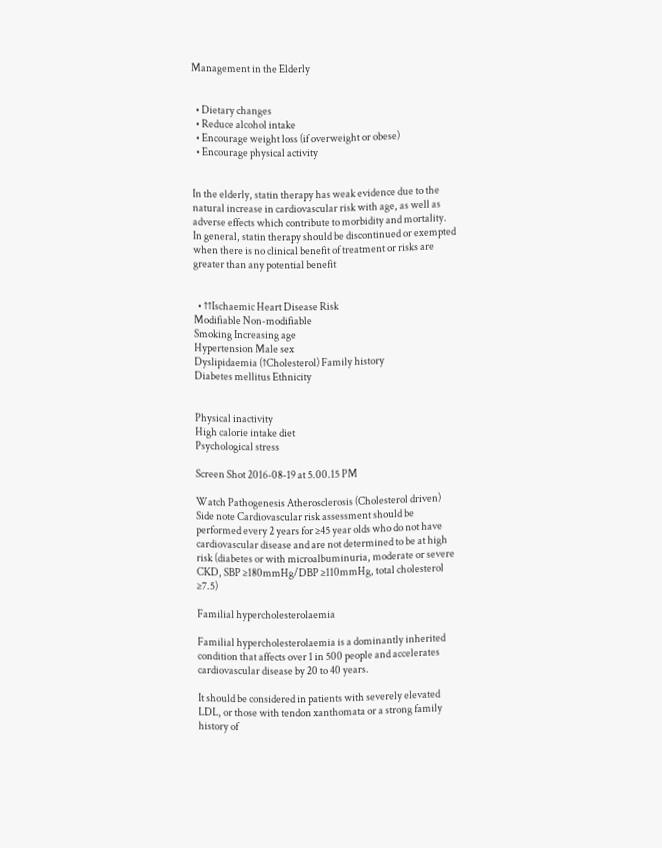Management in the Elderly


  • Dietary changes
  • Reduce alcohol intake
  • Encourage weight loss (if overweight or obese)
  • Encourage physical activity


In the elderly, statin therapy has weak evidence due to the natural increase in cardiovascular risk with age, as well as adverse effects which contribute to morbidity and mortality. In general, statin therapy should be discontinued or exempted when there is no clinical benefit of treatment or risks are greater than any potential benefit


  • ↑↑Ischaemic Heart Disease Risk
Modifiable Non-modifiable
Smoking Increasing age
Hypertension Male sex
Dyslipidaemia (↑Cholesterol) Family history
Diabetes mellitus Ethnicity


Physical inactivity
High calorie intake diet
Psychological stress

Screen Shot 2016-08-19 at 5.00.15 PM

Watch Pathogenesis Atherosclerosis (Cholesterol driven)
Side note Cardiovascular risk assessment should be performed every 2 years for ≥45 year olds who do not have cardiovascular disease and are not determined to be at high risk (diabetes or with microalbuminuria, moderate or severe CKD, SBP ≥180mmHg/DBP ≥110mmHg, total cholesterol ≥7.5)

Familial hypercholesterolaemia

Familial hypercholesterolaemia is a dominantly inherited condition that affects over 1 in 500 people and accelerates cardiovascular disease by 20 to 40 years.

It should be considered in patients with severely elevated LDL, or those with tendon xanthomata or a strong family history of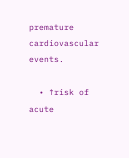premature cardiovascular events.

  • ↑risk of acute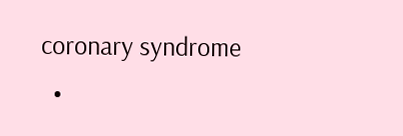coronary syndrome
  •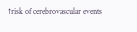↑risk of cerebrovascular events